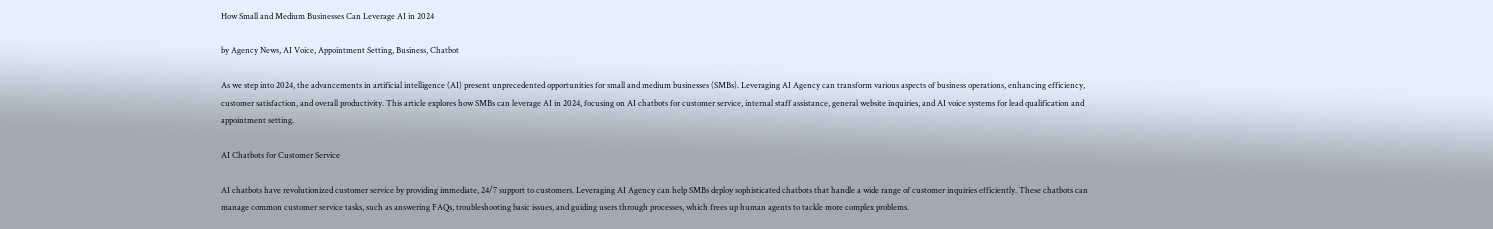How Small and Medium Businesses Can Leverage AI in 2024

by Agency News, AI Voice, Appointment Setting, Business, Chatbot

As we step into 2024, the advancements in artificial intelligence (AI) present unprecedented opportunities for small and medium businesses (SMBs). Leveraging AI Agency can transform various aspects of business operations, enhancing efficiency, customer satisfaction, and overall productivity. This article explores how SMBs can leverage AI in 2024, focusing on AI chatbots for customer service, internal staff assistance, general website inquiries, and AI voice systems for lead qualification and appointment setting.

AI Chatbots for Customer Service

AI chatbots have revolutionized customer service by providing immediate, 24/7 support to customers. Leveraging AI Agency can help SMBs deploy sophisticated chatbots that handle a wide range of customer inquiries efficiently. These chatbots can manage common customer service tasks, such as answering FAQs, troubleshooting basic issues, and guiding users through processes, which frees up human agents to tackle more complex problems.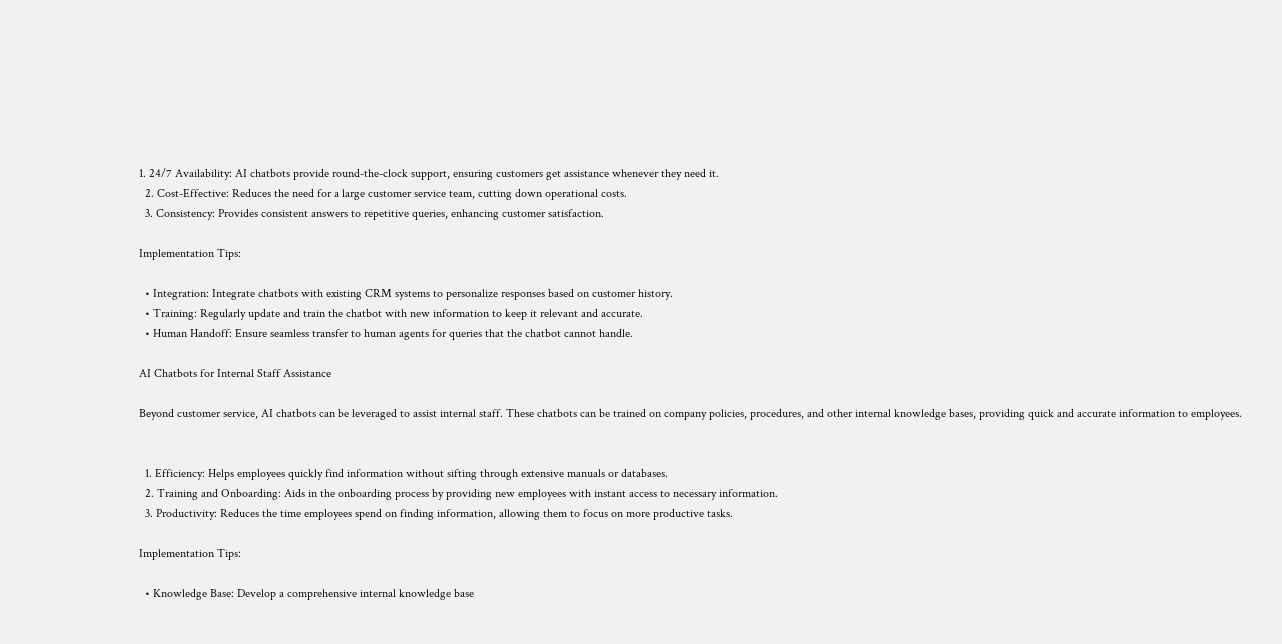1. 24/7 Availability: AI chatbots provide round-the-clock support, ensuring customers get assistance whenever they need it.
  2. Cost-Effective: Reduces the need for a large customer service team, cutting down operational costs.
  3. Consistency: Provides consistent answers to repetitive queries, enhancing customer satisfaction.

Implementation Tips:

  • Integration: Integrate chatbots with existing CRM systems to personalize responses based on customer history.
  • Training: Regularly update and train the chatbot with new information to keep it relevant and accurate.
  • Human Handoff: Ensure seamless transfer to human agents for queries that the chatbot cannot handle.

AI Chatbots for Internal Staff Assistance

Beyond customer service, AI chatbots can be leveraged to assist internal staff. These chatbots can be trained on company policies, procedures, and other internal knowledge bases, providing quick and accurate information to employees.


  1. Efficiency: Helps employees quickly find information without sifting through extensive manuals or databases.
  2. Training and Onboarding: Aids in the onboarding process by providing new employees with instant access to necessary information.
  3. Productivity: Reduces the time employees spend on finding information, allowing them to focus on more productive tasks.

Implementation Tips:

  • Knowledge Base: Develop a comprehensive internal knowledge base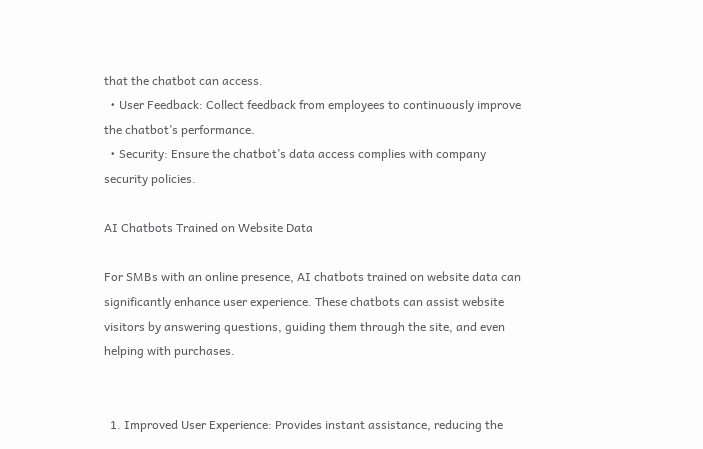that the chatbot can access.
  • User Feedback: Collect feedback from employees to continuously improve the chatbot’s performance.
  • Security: Ensure the chatbot’s data access complies with company security policies.

AI Chatbots Trained on Website Data

For SMBs with an online presence, AI chatbots trained on website data can significantly enhance user experience. These chatbots can assist website visitors by answering questions, guiding them through the site, and even helping with purchases.


  1. Improved User Experience: Provides instant assistance, reducing the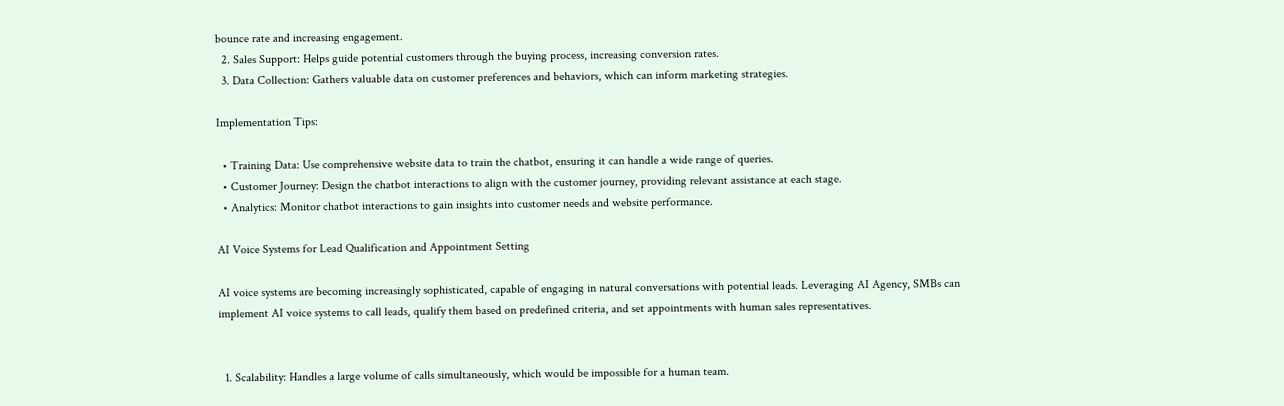bounce rate and increasing engagement.
  2. Sales Support: Helps guide potential customers through the buying process, increasing conversion rates.
  3. Data Collection: Gathers valuable data on customer preferences and behaviors, which can inform marketing strategies.

Implementation Tips:

  • Training Data: Use comprehensive website data to train the chatbot, ensuring it can handle a wide range of queries.
  • Customer Journey: Design the chatbot interactions to align with the customer journey, providing relevant assistance at each stage.
  • Analytics: Monitor chatbot interactions to gain insights into customer needs and website performance.

AI Voice Systems for Lead Qualification and Appointment Setting

AI voice systems are becoming increasingly sophisticated, capable of engaging in natural conversations with potential leads. Leveraging AI Agency, SMBs can implement AI voice systems to call leads, qualify them based on predefined criteria, and set appointments with human sales representatives.


  1. Scalability: Handles a large volume of calls simultaneously, which would be impossible for a human team.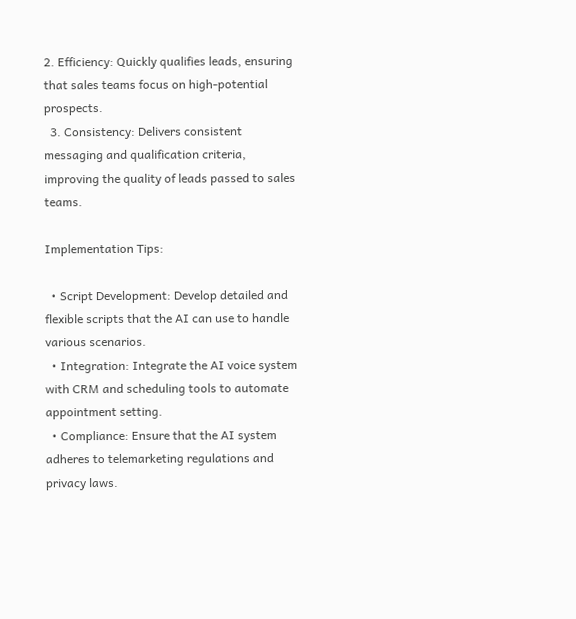2. Efficiency: Quickly qualifies leads, ensuring that sales teams focus on high-potential prospects.
  3. Consistency: Delivers consistent messaging and qualification criteria, improving the quality of leads passed to sales teams.

Implementation Tips:

  • Script Development: Develop detailed and flexible scripts that the AI can use to handle various scenarios.
  • Integration: Integrate the AI voice system with CRM and scheduling tools to automate appointment setting.
  • Compliance: Ensure that the AI system adheres to telemarketing regulations and privacy laws.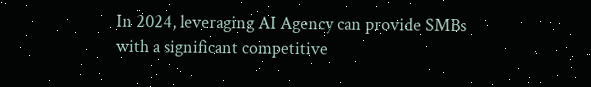In 2024, leveraging AI Agency can provide SMBs with a significant competitive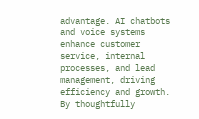advantage. AI chatbots and voice systems enhance customer service, internal processes, and lead management, driving efficiency and growth. By thoughtfully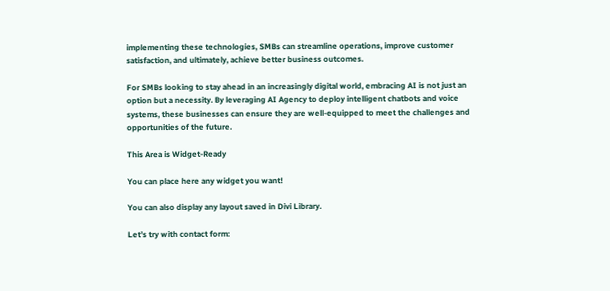implementing these technologies, SMBs can streamline operations, improve customer satisfaction, and ultimately, achieve better business outcomes.

For SMBs looking to stay ahead in an increasingly digital world, embracing AI is not just an option but a necessity. By leveraging AI Agency to deploy intelligent chatbots and voice systems, these businesses can ensure they are well-equipped to meet the challenges and opportunities of the future.

This Area is Widget-Ready

You can place here any widget you want!

You can also display any layout saved in Divi Library.

Let’s try with contact form: